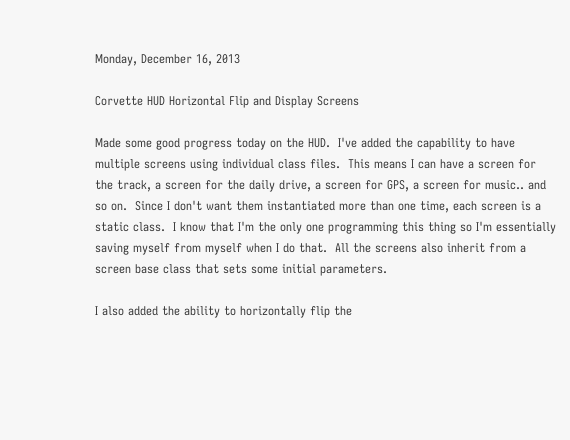Monday, December 16, 2013

Corvette HUD Horizontal Flip and Display Screens

Made some good progress today on the HUD.  I've added the capability to have multiple screens using individual class files.  This means I can have a screen for the track, a screen for the daily drive, a screen for GPS, a screen for music.. and so on.  Since I don't want them instantiated more than one time, each screen is a static class.  I know that I'm the only one programming this thing so I'm essentially saving myself from myself when I do that.  All the screens also inherit from a screen base class that sets some initial parameters.

I also added the ability to horizontally flip the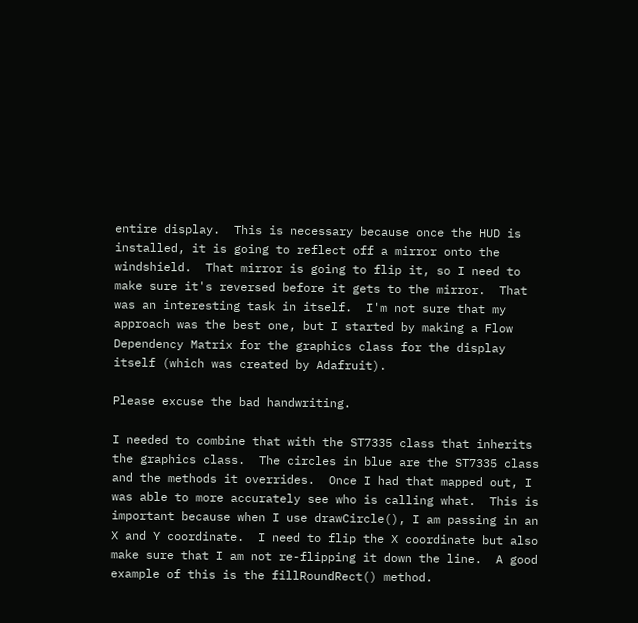entire display.  This is necessary because once the HUD is installed, it is going to reflect off a mirror onto the windshield.  That mirror is going to flip it, so I need to make sure it's reversed before it gets to the mirror.  That was an interesting task in itself.  I'm not sure that my approach was the best one, but I started by making a Flow Dependency Matrix for the graphics class for the display itself (which was created by Adafruit).

Please excuse the bad handwriting.

I needed to combine that with the ST7335 class that inherits the graphics class.  The circles in blue are the ST7335 class and the methods it overrides.  Once I had that mapped out, I was able to more accurately see who is calling what.  This is important because when I use drawCircle(), I am passing in an X and Y coordinate.  I need to flip the X coordinate but also make sure that I am not re-flipping it down the line.  A good example of this is the fillRoundRect() method.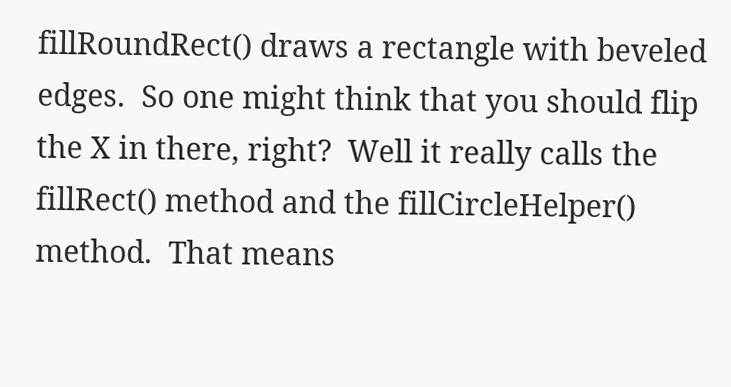fillRoundRect() draws a rectangle with beveled edges.  So one might think that you should flip the X in there, right?  Well it really calls the fillRect() method and the fillCircleHelper() method.  That means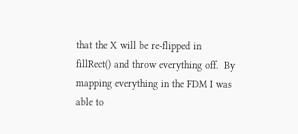that the X will be re-flipped in fillRect() and throw everything off.  By mapping everything in the FDM I was able to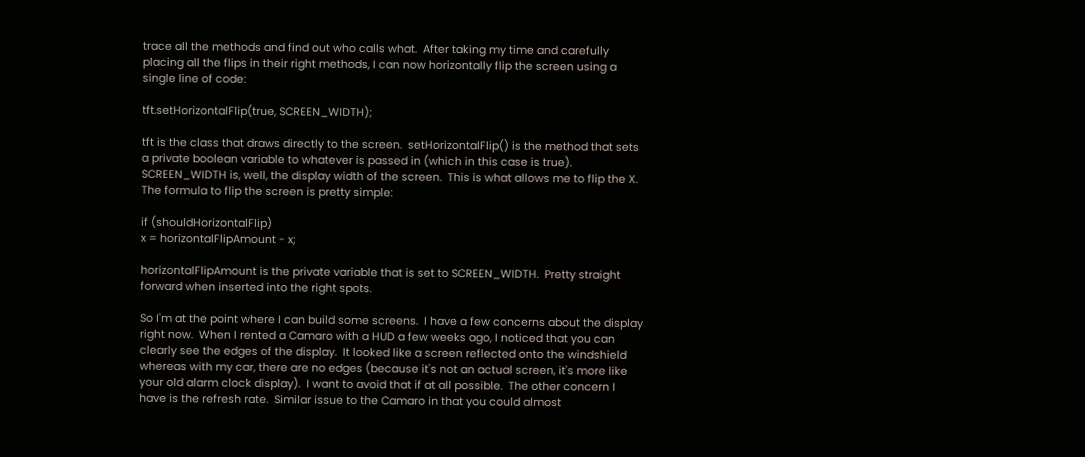trace all the methods and find out who calls what.  After taking my time and carefully placing all the flips in their right methods, I can now horizontally flip the screen using a single line of code:

tft.setHorizontalFlip(true, SCREEN_WIDTH);

tft is the class that draws directly to the screen.  setHorizontalFlip() is the method that sets a private boolean variable to whatever is passed in (which in this case is true).  SCREEN_WIDTH is, well, the display width of the screen.  This is what allows me to flip the X.  The formula to flip the screen is pretty simple:

if (shouldHorizontalFlip)
x = horizontalFlipAmount - x;

horizontalFlipAmount is the private variable that is set to SCREEN_WIDTH.  Pretty straight forward when inserted into the right spots.

So I'm at the point where I can build some screens.  I have a few concerns about the display right now.  When I rented a Camaro with a HUD a few weeks ago, I noticed that you can clearly see the edges of the display.  It looked like a screen reflected onto the windshield whereas with my car, there are no edges (because it's not an actual screen, it's more like your old alarm clock display).  I want to avoid that if at all possible.  The other concern I have is the refresh rate.  Similar issue to the Camaro in that you could almost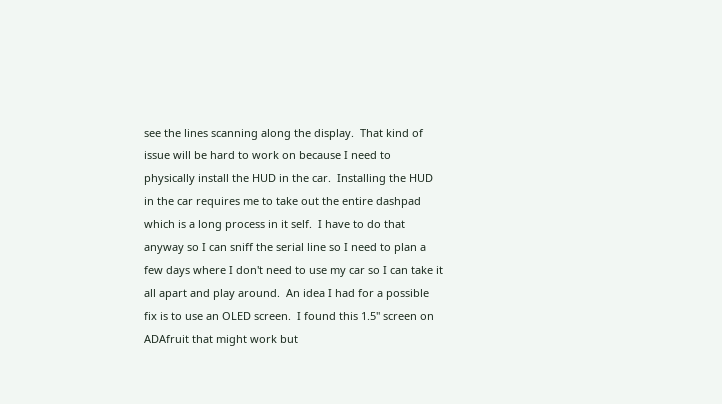see the lines scanning along the display.  That kind of issue will be hard to work on because I need to physically install the HUD in the car.  Installing the HUD in the car requires me to take out the entire dashpad which is a long process in it self.  I have to do that anyway so I can sniff the serial line so I need to plan a few days where I don't need to use my car so I can take it all apart and play around.  An idea I had for a possible fix is to use an OLED screen.  I found this 1.5" screen on ADAfruit that might work but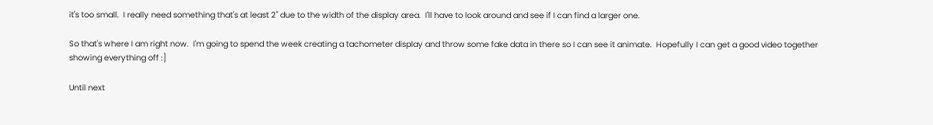it's too small.  I really need something that's at least 2" due to the width of the display area.  I'll have to look around and see if I can find a larger one.

So that's where I am right now.  I'm going to spend the week creating a tachometer display and throw some fake data in there so I can see it animate.  Hopefully I can get a good video together showing everything off :]

Until next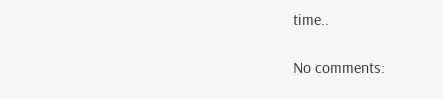time..

No comments: